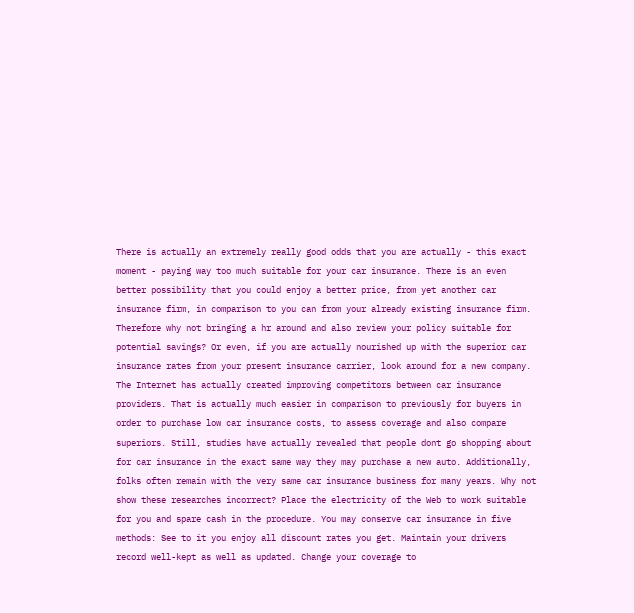There is actually an extremely really good odds that you are actually - this exact moment - paying way too much suitable for your car insurance. There is an even better possibility that you could enjoy a better price, from yet another car insurance firm, in comparison to you can from your already existing insurance firm. Therefore why not bringing a hr around and also review your policy suitable for potential savings? Or even, if you are actually nourished up with the superior car insurance rates from your present insurance carrier, look around for a new company. The Internet has actually created improving competitors between car insurance providers. That is actually much easier in comparison to previously for buyers in order to purchase low car insurance costs, to assess coverage and also compare superiors. Still, studies have actually revealed that people dont go shopping about for car insurance in the exact same way they may purchase a new auto. Additionally, folks often remain with the very same car insurance business for many years. Why not show these researches incorrect? Place the electricity of the Web to work suitable for you and spare cash in the procedure. You may conserve car insurance in five methods: See to it you enjoy all discount rates you get. Maintain your drivers record well-kept as well as updated. Change your coverage to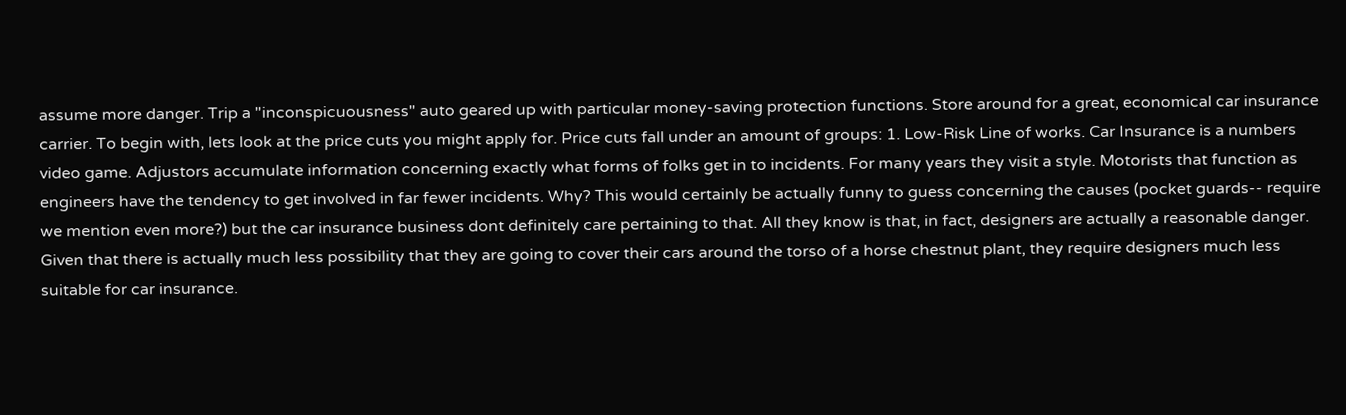assume more danger. Trip a "inconspicuousness" auto geared up with particular money-saving protection functions. Store around for a great, economical car insurance carrier. To begin with, lets look at the price cuts you might apply for. Price cuts fall under an amount of groups: 1. Low-Risk Line of works. Car Insurance is a numbers video game. Adjustors accumulate information concerning exactly what forms of folks get in to incidents. For many years they visit a style. Motorists that function as engineers have the tendency to get involved in far fewer incidents. Why? This would certainly be actually funny to guess concerning the causes (pocket guards-- require we mention even more?) but the car insurance business dont definitely care pertaining to that. All they know is that, in fact, designers are actually a reasonable danger. Given that there is actually much less possibility that they are going to cover their cars around the torso of a horse chestnut plant, they require designers much less suitable for car insurance.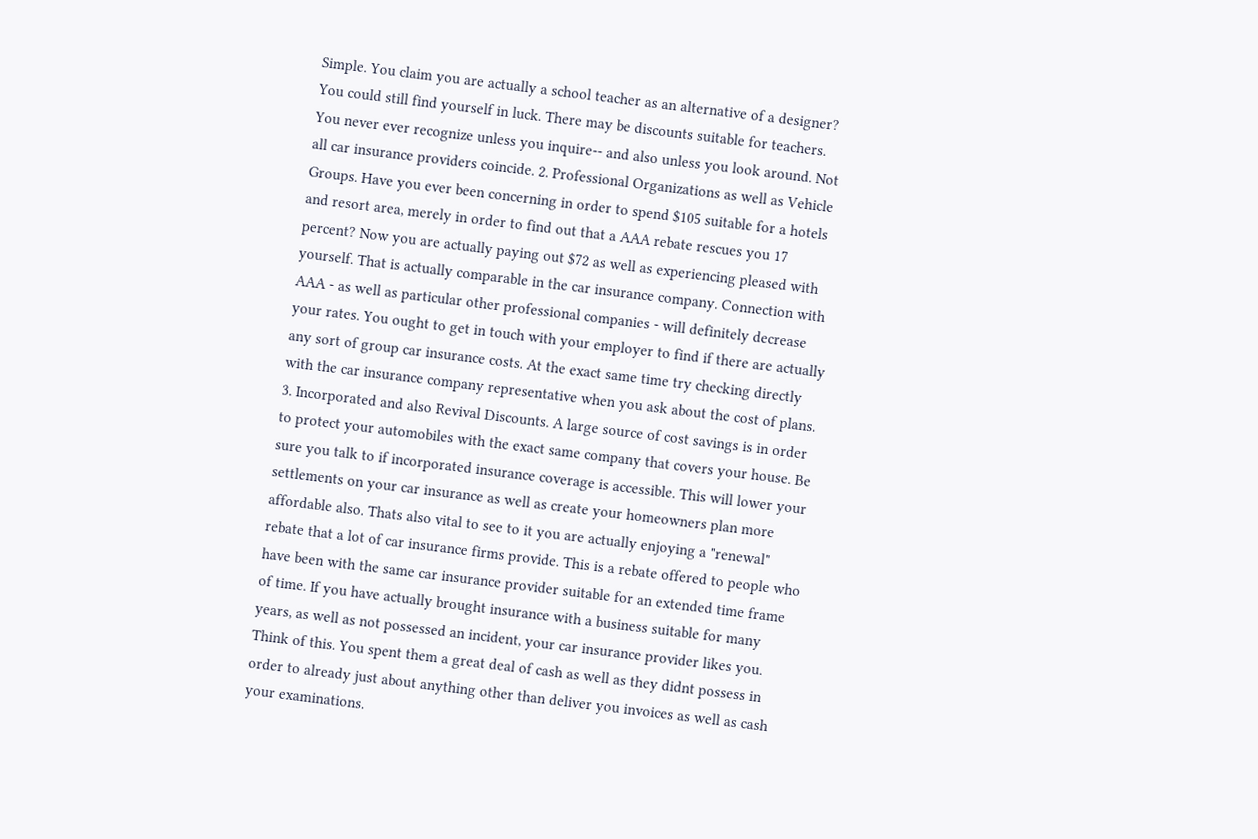Simple. You claim you are actually a school teacher as an alternative of a designer? You could still find yourself in luck. There may be discounts suitable for teachers. You never ever recognize unless you inquire-- and also unless you look around. Not all car insurance providers coincide. 2. Professional Organizations as well as Vehicle Groups. Have you ever been concerning in order to spend $105 suitable for a hotels and resort area, merely in order to find out that a AAA rebate rescues you 17 percent? Now you are actually paying out $72 as well as experiencing pleased with yourself. That is actually comparable in the car insurance company. Connection with AAA - as well as particular other professional companies - will definitely decrease your rates. You ought to get in touch with your employer to find if there are actually any sort of group car insurance costs. At the exact same time try checking directly with the car insurance company representative when you ask about the cost of plans. 3. Incorporated and also Revival Discounts. A large source of cost savings is in order to protect your automobiles with the exact same company that covers your house. Be sure you talk to if incorporated insurance coverage is accessible. This will lower your settlements on your car insurance as well as create your homeowners plan more affordable also. Thats also vital to see to it you are actually enjoying a "renewal" rebate that a lot of car insurance firms provide. This is a rebate offered to people who have been with the same car insurance provider suitable for an extended time frame of time. If you have actually brought insurance with a business suitable for many years, as well as not possessed an incident, your car insurance provider likes you. Think of this. You spent them a great deal of cash as well as they didnt possess in order to already just about anything other than deliver you invoices as well as cash your examinations.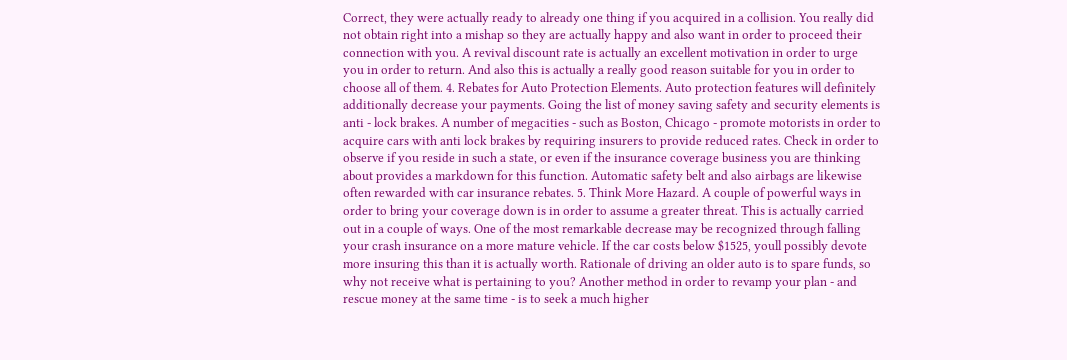Correct, they were actually ready to already one thing if you acquired in a collision. You really did not obtain right into a mishap so they are actually happy and also want in order to proceed their connection with you. A revival discount rate is actually an excellent motivation in order to urge you in order to return. And also this is actually a really good reason suitable for you in order to choose all of them. 4. Rebates for Auto Protection Elements. Auto protection features will definitely additionally decrease your payments. Going the list of money saving safety and security elements is anti - lock brakes. A number of megacities - such as Boston, Chicago - promote motorists in order to acquire cars with anti lock brakes by requiring insurers to provide reduced rates. Check in order to observe if you reside in such a state, or even if the insurance coverage business you are thinking about provides a markdown for this function. Automatic safety belt and also airbags are likewise often rewarded with car insurance rebates. 5. Think More Hazard. A couple of powerful ways in order to bring your coverage down is in order to assume a greater threat. This is actually carried out in a couple of ways. One of the most remarkable decrease may be recognized through falling your crash insurance on a more mature vehicle. If the car costs below $1525, youll possibly devote more insuring this than it is actually worth. Rationale of driving an older auto is to spare funds, so why not receive what is pertaining to you? Another method in order to revamp your plan - and rescue money at the same time - is to seek a much higher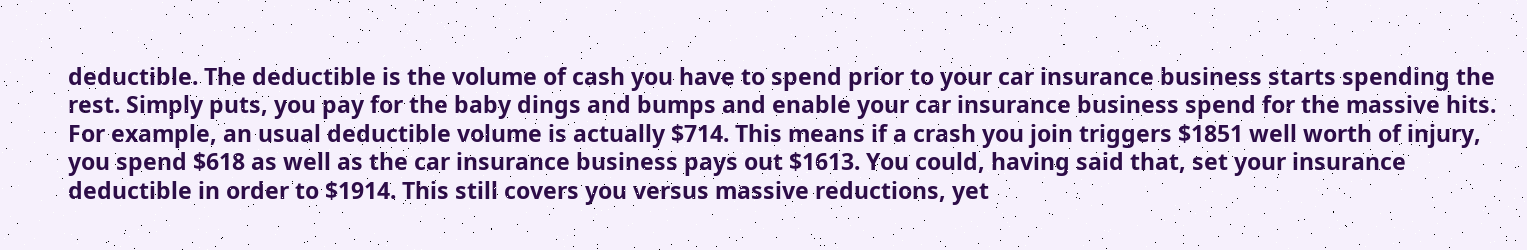deductible. The deductible is the volume of cash you have to spend prior to your car insurance business starts spending the rest. Simply puts, you pay for the baby dings and bumps and enable your car insurance business spend for the massive hits. For example, an usual deductible volume is actually $714. This means if a crash you join triggers $1851 well worth of injury, you spend $618 as well as the car insurance business pays out $1613. You could, having said that, set your insurance deductible in order to $1914. This still covers you versus massive reductions, yet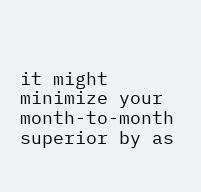it might minimize your month-to-month superior by as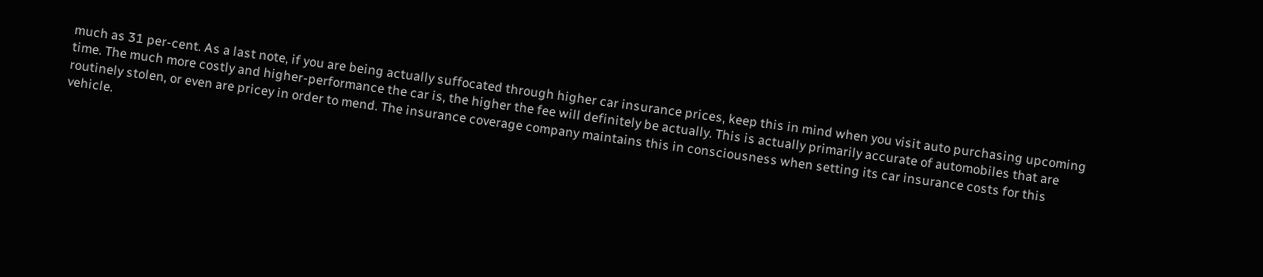much as 31 per-cent. As a last note, if you are being actually suffocated through higher car insurance prices, keep this in mind when you visit auto purchasing upcoming time. The much more costly and higher-performance the car is, the higher the fee will definitely be actually. This is actually primarily accurate of automobiles that are routinely stolen, or even are pricey in order to mend. The insurance coverage company maintains this in consciousness when setting its car insurance costs for this vehicle.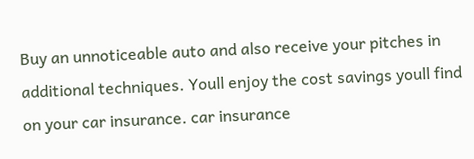Buy an unnoticeable auto and also receive your pitches in additional techniques. Youll enjoy the cost savings youll find on your car insurance. car insurance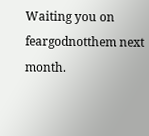Waiting you on feargodnotthem next month.